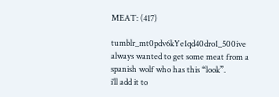MEAT: (417)

tumblr_mt0pdv6kYe1qd40dro1_500ive always wanted to get some meat from a spanish wolf who has this “look”.
i’ll add it to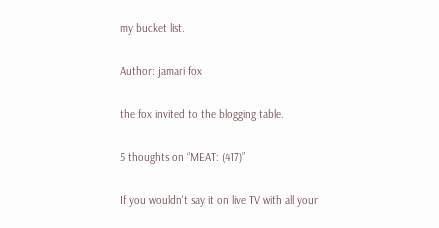my bucket list.

Author: jamari fox

the fox invited to the blogging table.

5 thoughts on “MEAT: (417)”

If you wouldn't say it on live TV with all your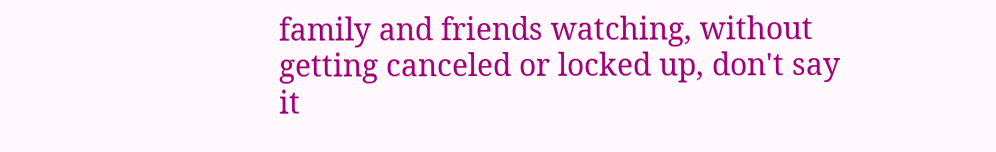family and friends watching, without getting canceled or locked up, don't say it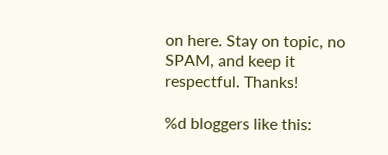on here. Stay on topic, no SPAM, and keep it respectful. Thanks!

%d bloggers like this: